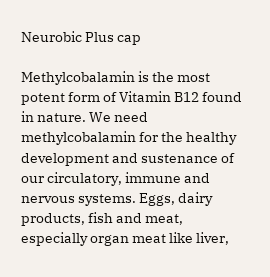Neurobic Plus cap

Methylcobalamin is the most potent form of Vitamin B12 found in nature. We need methylcobalamin for the healthy development and sustenance of our circulatory, immune and nervous systems. Eggs, dairy products, fish and meat, especially organ meat like liver,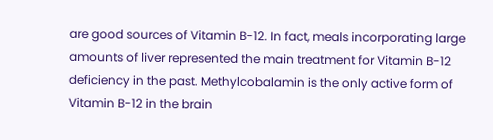are good sources of Vitamin B-12. In fact, meals incorporating large amounts of liver represented the main treatment for Vitamin B-12 deficiency in the past. Methylcobalamin is the only active form of Vitamin B-12 in the brain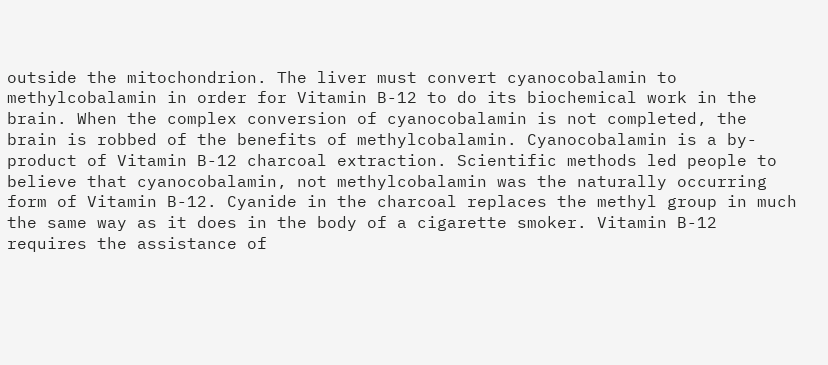outside the mitochondrion. The liver must convert cyanocobalamin to methylcobalamin in order for Vitamin B-12 to do its biochemical work in the brain. When the complex conversion of cyanocobalamin is not completed, the brain is robbed of the benefits of methylcobalamin. Cyanocobalamin is a by-product of Vitamin B-12 charcoal extraction. Scientific methods led people to believe that cyanocobalamin, not methylcobalamin was the naturally occurring form of Vitamin B-12. Cyanide in the charcoal replaces the methyl group in much the same way as it does in the body of a cigarette smoker. Vitamin B-12 requires the assistance of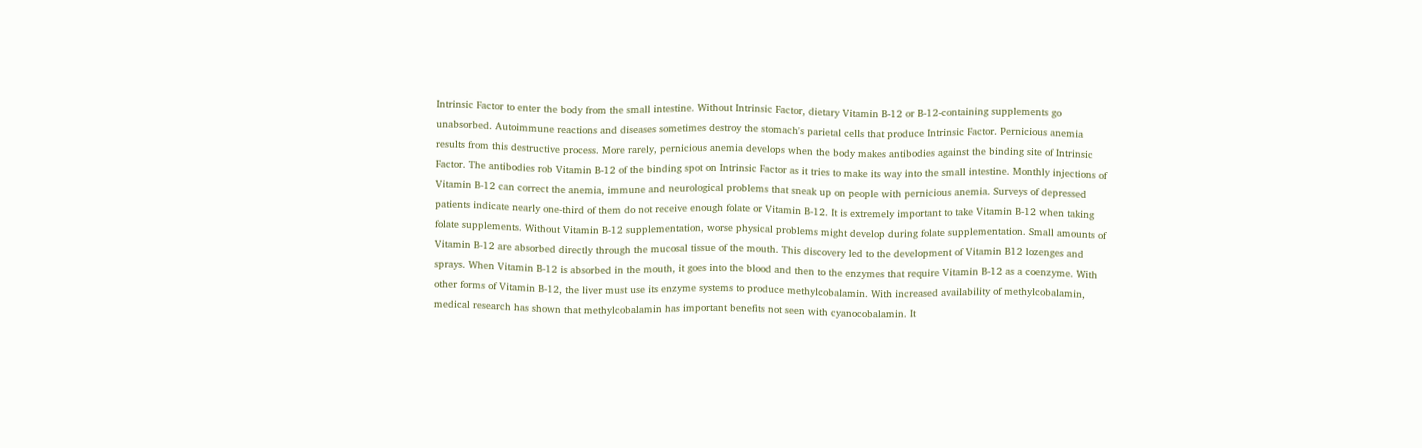Intrinsic Factor to enter the body from the small intestine. Without Intrinsic Factor, dietary Vitamin B-12 or B-12-containing supplements go unabsorbed. Autoimmune reactions and diseases sometimes destroy the stomach's parietal cells that produce Intrinsic Factor. Pernicious anemia results from this destructive process. More rarely, pernicious anemia develops when the body makes antibodies against the binding site of Intrinsic Factor. The antibodies rob Vitamin B-12 of the binding spot on Intrinsic Factor as it tries to make its way into the small intestine. Monthly injections of Vitamin B-12 can correct the anemia, immune and neurological problems that sneak up on people with pernicious anemia. Surveys of depressed patients indicate nearly one-third of them do not receive enough folate or Vitamin B-12. It is extremely important to take Vitamin B-12 when taking folate supplements. Without Vitamin B-12 supplementation, worse physical problems might develop during folate supplementation. Small amounts of Vitamin B-12 are absorbed directly through the mucosal tissue of the mouth. This discovery led to the development of Vitamin B12 lozenges and sprays. When Vitamin B-12 is absorbed in the mouth, it goes into the blood and then to the enzymes that require Vitamin B-12 as a coenzyme. With other forms of Vitamin B-12, the liver must use its enzyme systems to produce methylcobalamin. With increased availability of methylcobalamin, medical research has shown that methylcobalamin has important benefits not seen with cyanocobalamin. It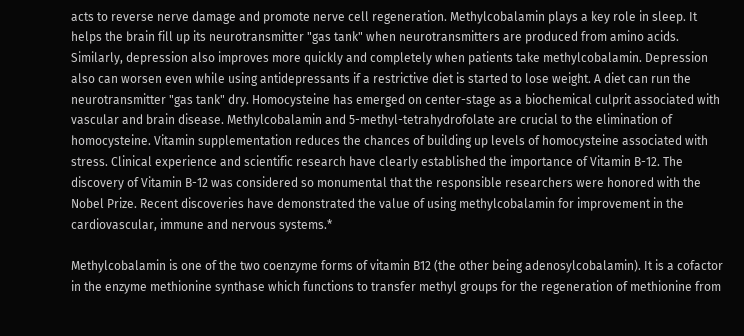acts to reverse nerve damage and promote nerve cell regeneration. Methylcobalamin plays a key role in sleep. It helps the brain fill up its neurotransmitter "gas tank" when neurotransmitters are produced from amino acids. Similarly, depression also improves more quickly and completely when patients take methylcobalamin. Depression also can worsen even while using antidepressants if a restrictive diet is started to lose weight. A diet can run the neurotransmitter "gas tank" dry. Homocysteine has emerged on center-stage as a biochemical culprit associated with vascular and brain disease. Methylcobalamin and 5-methyl-tetrahydrofolate are crucial to the elimination of homocysteine. Vitamin supplementation reduces the chances of building up levels of homocysteine associated with stress. Clinical experience and scientific research have clearly established the importance of Vitamin B-12. The discovery of Vitamin B-12 was considered so monumental that the responsible researchers were honored with the Nobel Prize. Recent discoveries have demonstrated the value of using methylcobalamin for improvement in the cardiovascular, immune and nervous systems.*

Methylcobalamin is one of the two coenzyme forms of vitamin B12 (the other being adenosylcobalamin). It is a cofactor in the enzyme methionine synthase which functions to transfer methyl groups for the regeneration of methionine from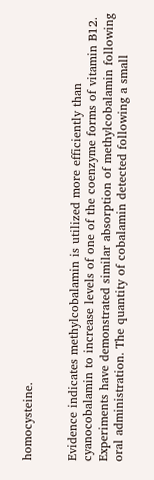homocysteine.


Evidence indicates methylcobalamin is utilized more efficiently than cyanocobalamin to increase levels of one of the coenzyme forms of vitamin B12. Experiments have demonstrated similar absorption of methylcobalamin following oral administration. The quantity of cobalamin detected following a small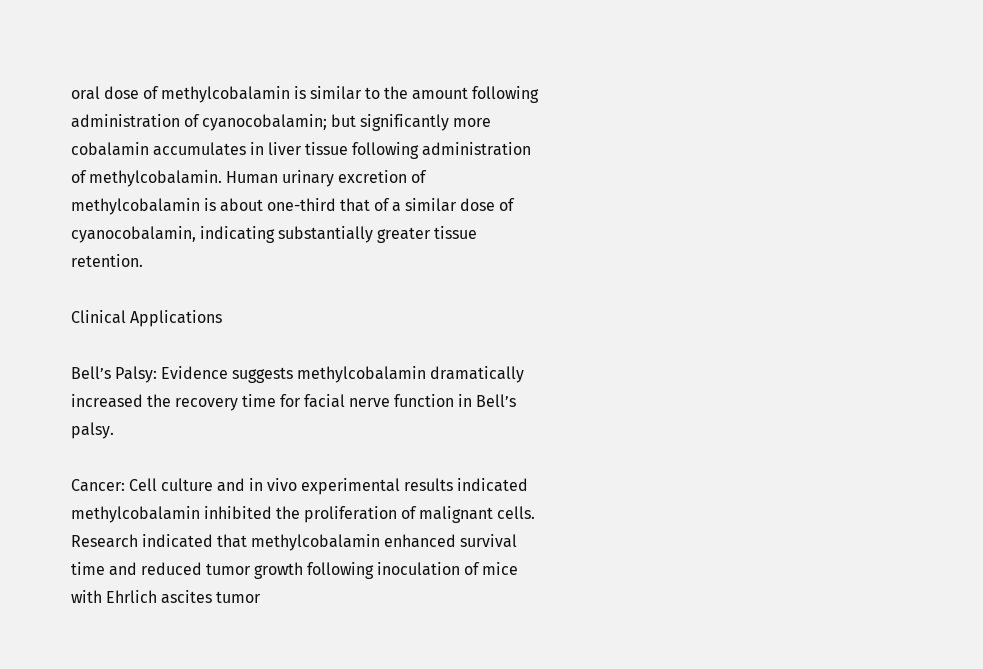oral dose of methylcobalamin is similar to the amount following administration of cyanocobalamin; but significantly more cobalamin accumulates in liver tissue following administration of methylcobalamin. Human urinary excretion of methylcobalamin is about one-third that of a similar dose of cyanocobalamin, indicating substantially greater tissue retention.

Clinical Applications

Bell’s Palsy: Evidence suggests methylcobalamin dramatically increased the recovery time for facial nerve function in Bell’s palsy.

Cancer: Cell culture and in vivo experimental results indicated methylcobalamin inhibited the proliferation of malignant cells. Research indicated that methylcobalamin enhanced survival time and reduced tumor growth following inoculation of mice with Ehrlich ascites tumor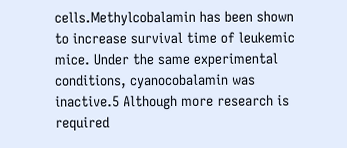cells.Methylcobalamin has been shown to increase survival time of leukemic mice. Under the same experimental conditions, cyanocobalamin was inactive.5 Although more research is required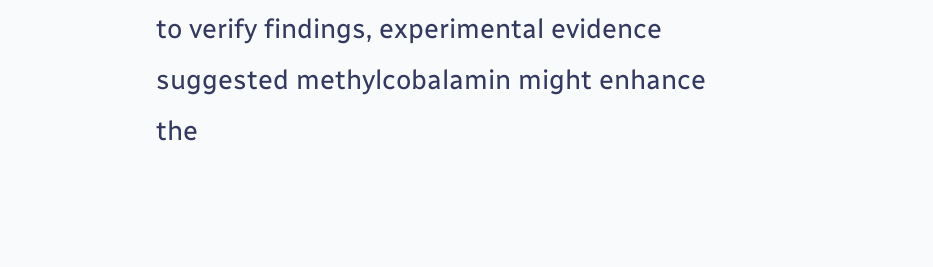to verify findings, experimental evidence suggested methylcobalamin might enhance the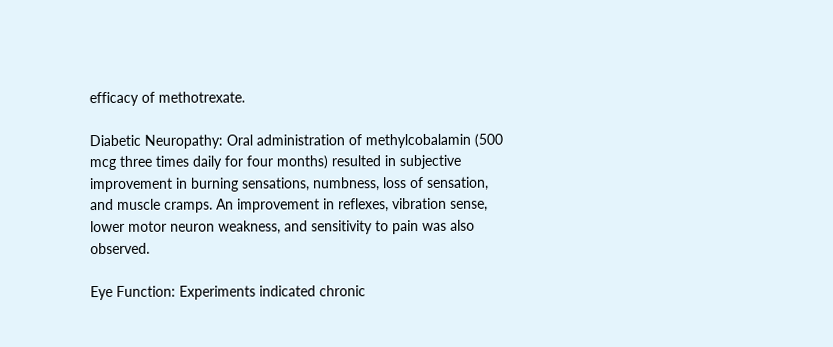efficacy of methotrexate.

Diabetic Neuropathy: Oral administration of methylcobalamin (500 mcg three times daily for four months) resulted in subjective improvement in burning sensations, numbness, loss of sensation, and muscle cramps. An improvement in reflexes, vibration sense, lower motor neuron weakness, and sensitivity to pain was also observed.

Eye Function: Experiments indicated chronic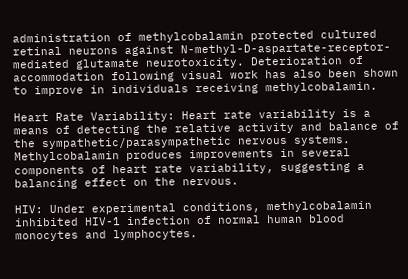administration of methylcobalamin protected cultured retinal neurons against N-methyl-D-aspartate-receptor-mediated glutamate neurotoxicity. Deterioration of accommodation following visual work has also been shown to improve in individuals receiving methylcobalamin.

Heart Rate Variability: Heart rate variability is a means of detecting the relative activity and balance of the sympathetic/parasympathetic nervous systems. Methylcobalamin produces improvements in several components of heart rate variability, suggesting a balancing effect on the nervous.

HIV: Under experimental conditions, methylcobalamin inhibited HIV-1 infection of normal human blood monocytes and lymphocytes.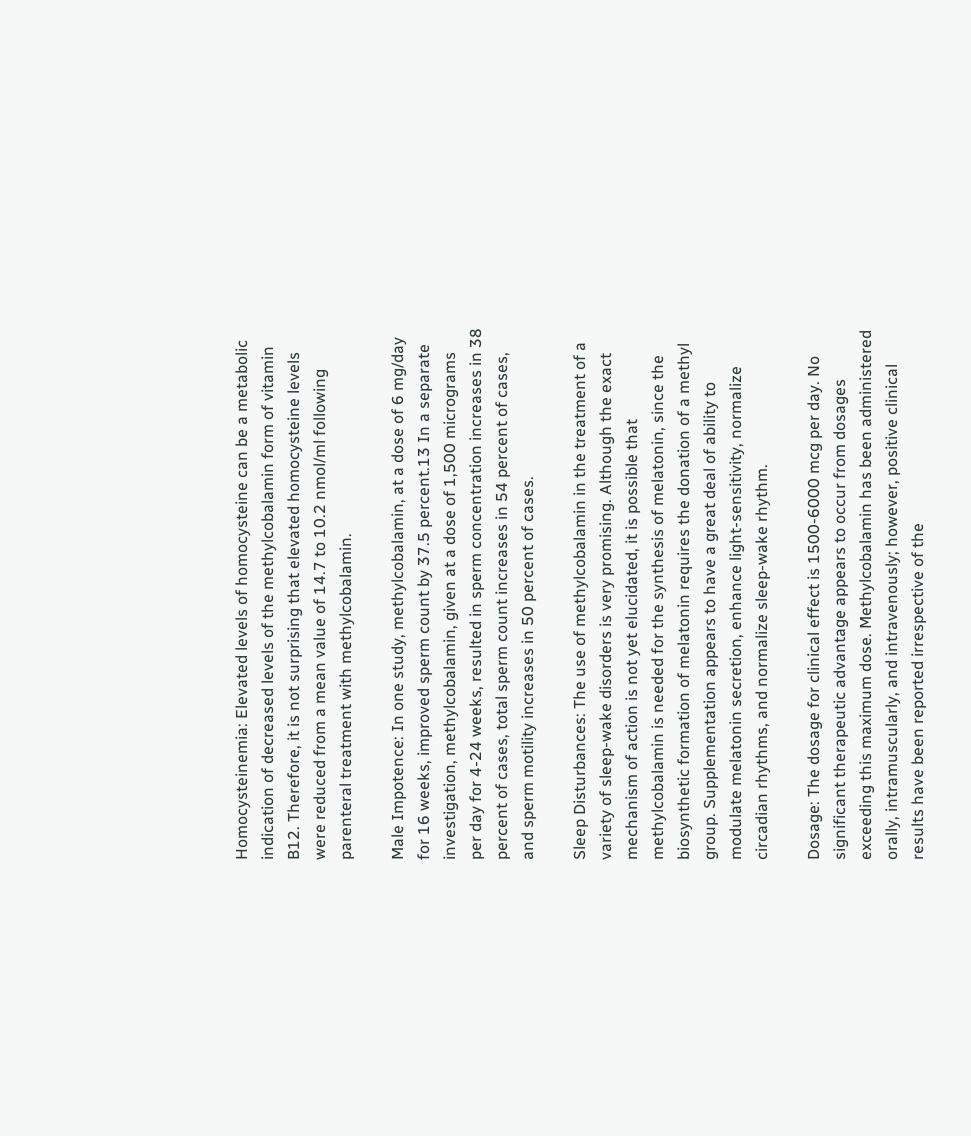Homocysteinemia: Elevated levels of homocysteine can be a metabolic indication of decreased levels of the methylcobalamin form of vitamin B12. Therefore, it is not surprising that elevated homocysteine levels were reduced from a mean value of 14.7 to 10.2 nmol/ml following parenteral treatment with methylcobalamin.

Male Impotence: In one study, methylcobalamin, at a dose of 6 mg/day for 16 weeks, improved sperm count by 37.5 percent.13 In a separate investigation, methylcobalamin, given at a dose of 1,500 micrograms per day for 4-24 weeks, resulted in sperm concentration increases in 38 percent of cases, total sperm count increases in 54 percent of cases, and sperm motility increases in 50 percent of cases.

Sleep Disturbances: The use of methylcobalamin in the treatment of a variety of sleep-wake disorders is very promising. Although the exact mechanism of action is not yet elucidated, it is possible that methylcobalamin is needed for the synthesis of melatonin, since the biosynthetic formation of melatonin requires the donation of a methyl group. Supplementation appears to have a great deal of ability to modulate melatonin secretion, enhance light-sensitivity, normalize circadian rhythms, and normalize sleep-wake rhythm.

Dosage: The dosage for clinical effect is 1500-6000 mcg per day. No significant therapeutic advantage appears to occur from dosages exceeding this maximum dose. Methylcobalamin has been administered orally, intramuscularly, and intravenously; however, positive clinical results have been reported irrespective of the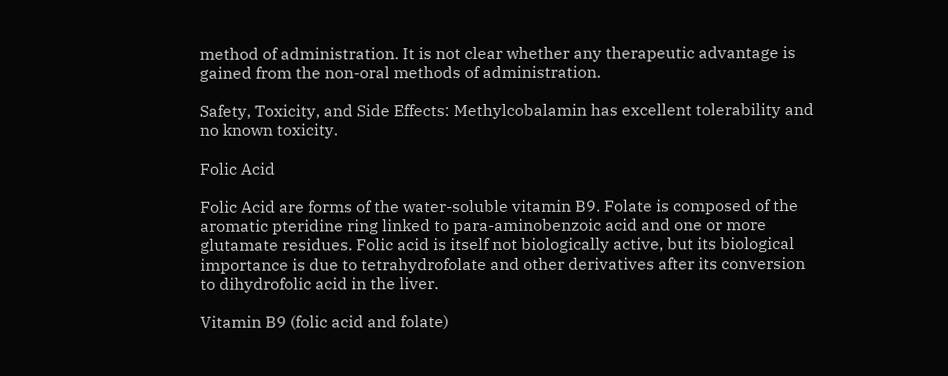method of administration. It is not clear whether any therapeutic advantage is gained from the non-oral methods of administration.

Safety, Toxicity, and Side Effects: Methylcobalamin has excellent tolerability and no known toxicity.

Folic Acid

Folic Acid are forms of the water-soluble vitamin B9. Folate is composed of the aromatic pteridine ring linked to para-aminobenzoic acid and one or more glutamate residues. Folic acid is itself not biologically active, but its biological importance is due to tetrahydrofolate and other derivatives after its conversion to dihydrofolic acid in the liver.

Vitamin B9 (folic acid and folate)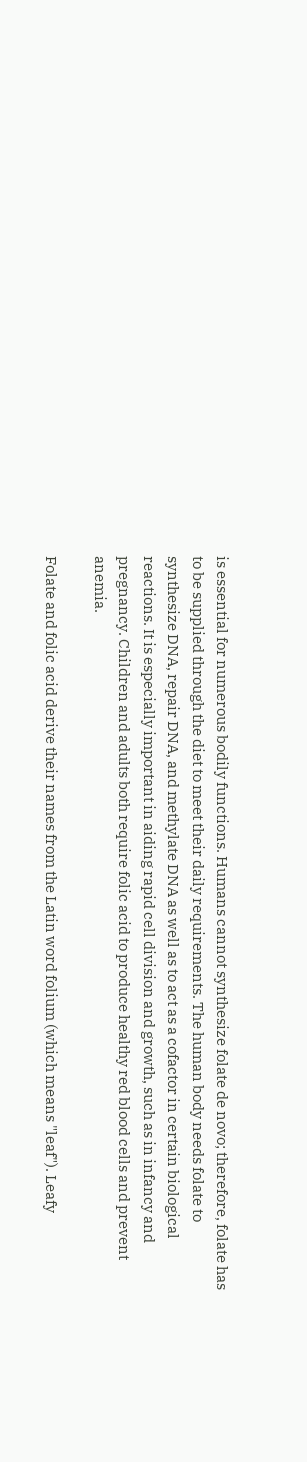is essential for numerous bodily functions. Humans cannot synthesize folate de novo; therefore, folate has to be supplied through the diet to meet their daily requirements. The human body needs folate to synthesize DNA, repair DNA, and methylate DNA as well as to act as a cofactor in certain biological reactions. It is especially important in aiding rapid cell division and growth, such as in infancy and pregnancy. Children and adults both require folic acid to produce healthy red blood cells and prevent anemia.

Folate and folic acid derive their names from the Latin word folium (which means "leaf"). Leafy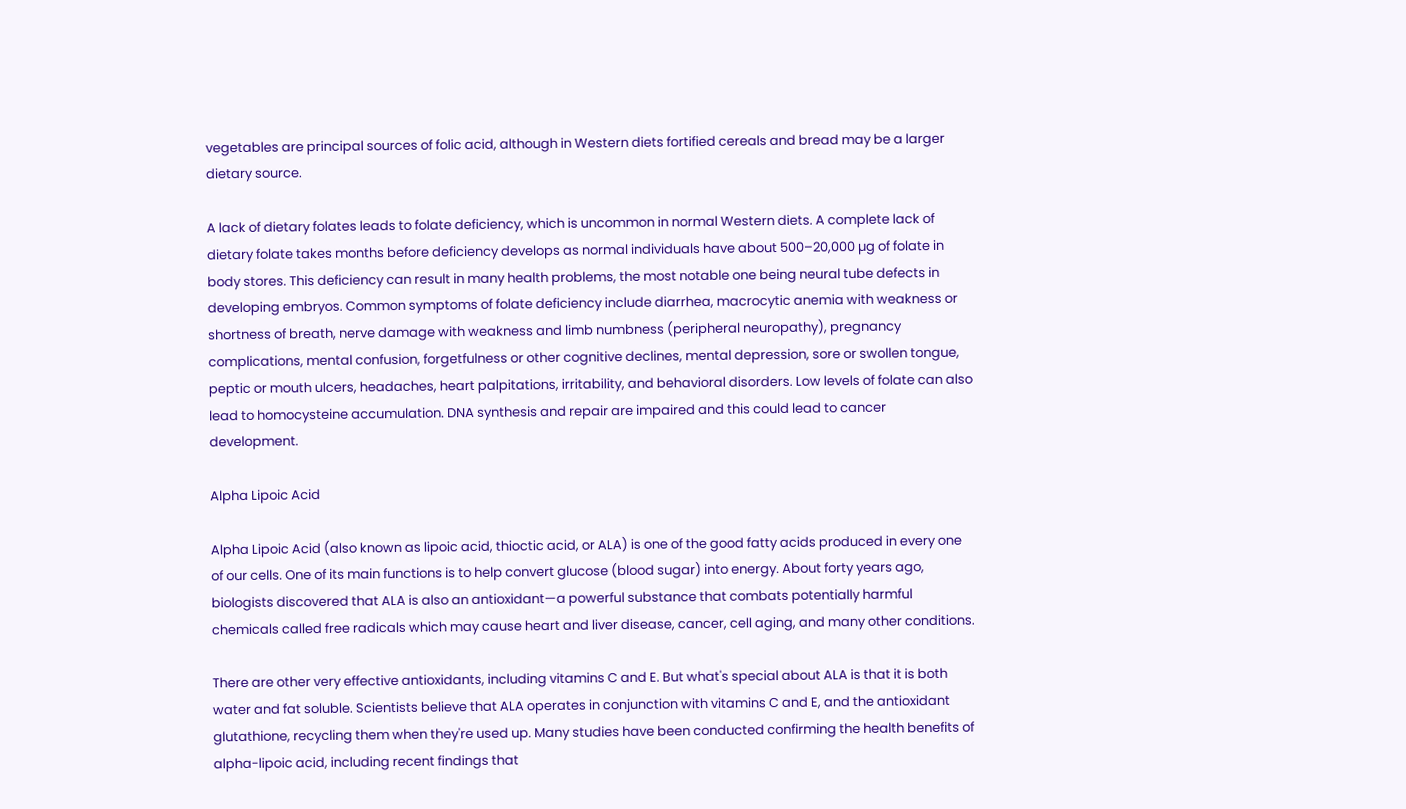vegetables are principal sources of folic acid, although in Western diets fortified cereals and bread may be a larger dietary source.

A lack of dietary folates leads to folate deficiency, which is uncommon in normal Western diets. A complete lack of dietary folate takes months before deficiency develops as normal individuals have about 500–20,000 µg of folate in body stores. This deficiency can result in many health problems, the most notable one being neural tube defects in developing embryos. Common symptoms of folate deficiency include diarrhea, macrocytic anemia with weakness or shortness of breath, nerve damage with weakness and limb numbness (peripheral neuropathy), pregnancy complications, mental confusion, forgetfulness or other cognitive declines, mental depression, sore or swollen tongue, peptic or mouth ulcers, headaches, heart palpitations, irritability, and behavioral disorders. Low levels of folate can also lead to homocysteine accumulation. DNA synthesis and repair are impaired and this could lead to cancer development.

Alpha Lipoic Acid

Alpha Lipoic Acid (also known as lipoic acid, thioctic acid, or ALA) is one of the good fatty acids produced in every one of our cells. One of its main functions is to help convert glucose (blood sugar) into energy. About forty years ago, biologists discovered that ALA is also an antioxidant—a powerful substance that combats potentially harmful chemicals called free radicals which may cause heart and liver disease, cancer, cell aging, and many other conditions.

There are other very effective antioxidants, including vitamins C and E. But what's special about ALA is that it is both water and fat soluble. Scientists believe that ALA operates in conjunction with vitamins C and E, and the antioxidant glutathione, recycling them when they're used up. Many studies have been conducted confirming the health benefits of alpha-lipoic acid, including recent findings that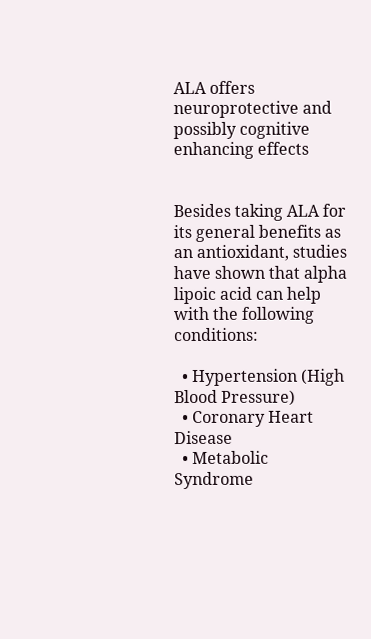ALA offers neuroprotective and possibly cognitive enhancing effects


Besides taking ALA for its general benefits as an antioxidant, studies have shown that alpha lipoic acid can help with the following conditions:

  • Hypertension (High Blood Pressure)
  • Coronary Heart Disease
  • Metabolic Syndrome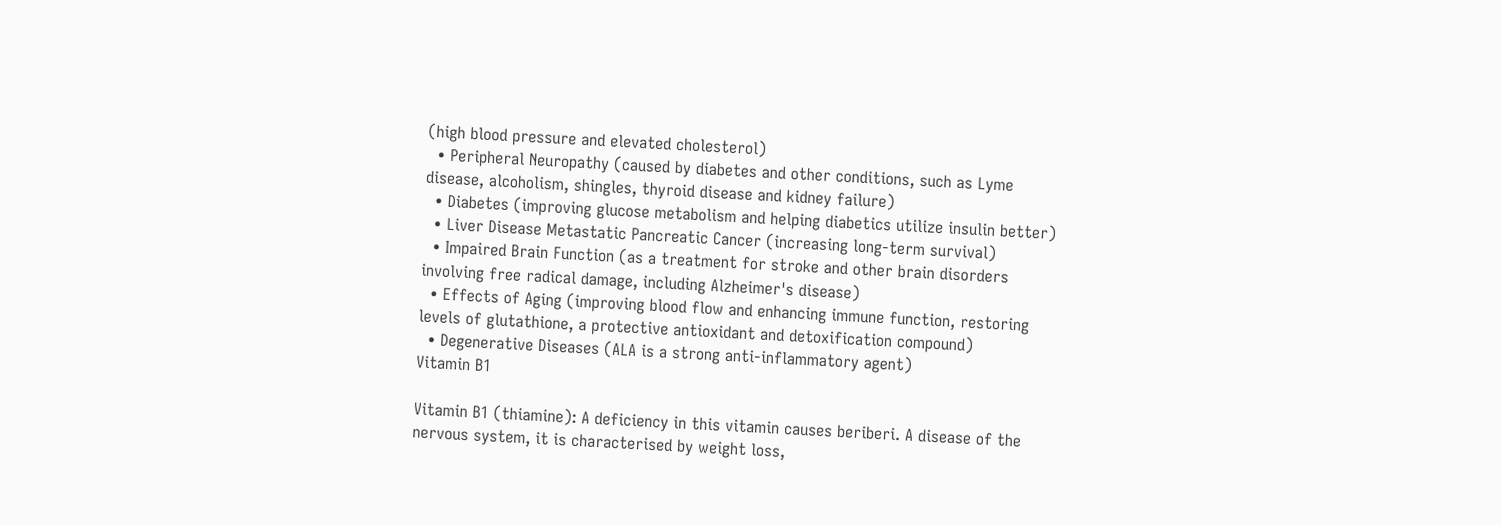(high blood pressure and elevated cholesterol)
  • Peripheral Neuropathy (caused by diabetes and other conditions, such as Lyme disease, alcoholism, shingles, thyroid disease and kidney failure)
  • Diabetes (improving glucose metabolism and helping diabetics utilize insulin better)
  • Liver Disease Metastatic Pancreatic Cancer (increasing long-term survival)
  • Impaired Brain Function (as a treatment for stroke and other brain disorders involving free radical damage, including Alzheimer's disease)
  • Effects of Aging (improving blood flow and enhancing immune function, restoring levels of glutathione, a protective antioxidant and detoxification compound)
  • Degenerative Diseases (ALA is a strong anti-inflammatory agent)
Vitamin B1

Vitamin B1 (thiamine): A deficiency in this vitamin causes beriberi. A disease of the nervous system, it is characterised by weight loss,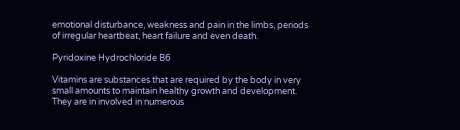emotional disturbance, weakness and pain in the limbs, periods of irregular heartbeat, heart failure and even death.

Pyridoxine Hydrochloride B6

Vitamins are substances that are required by the body in very small amounts to maintain healthy growth and development. They are in involved in numerous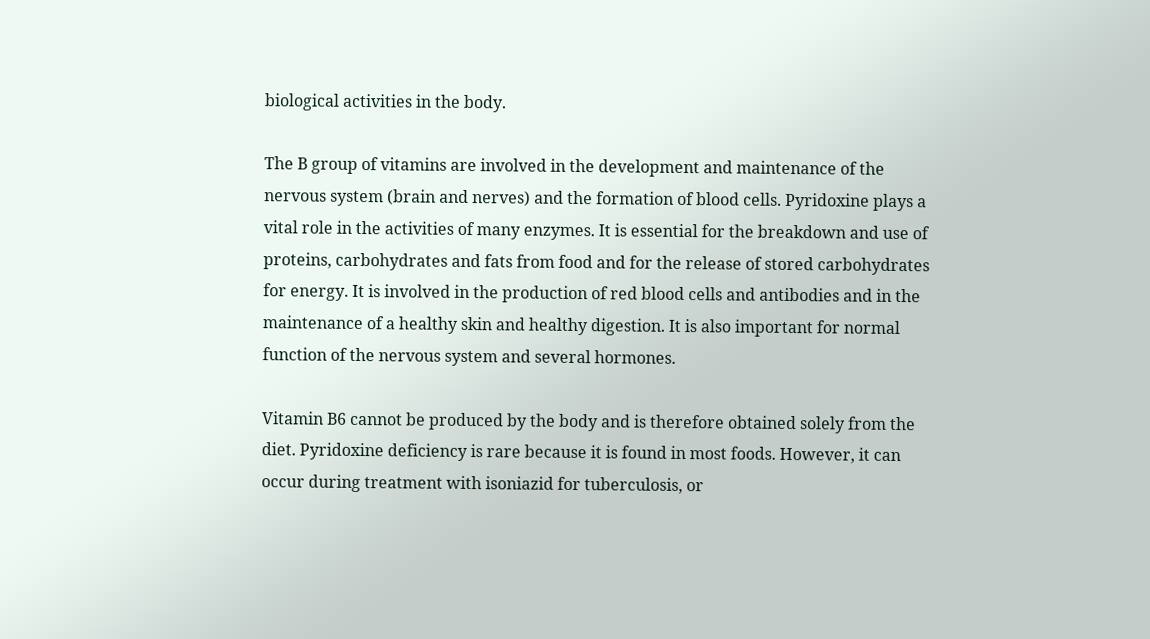biological activities in the body.

The B group of vitamins are involved in the development and maintenance of the nervous system (brain and nerves) and the formation of blood cells. Pyridoxine plays a vital role in the activities of many enzymes. It is essential for the breakdown and use of proteins, carbohydrates and fats from food and for the release of stored carbohydrates for energy. It is involved in the production of red blood cells and antibodies and in the maintenance of a healthy skin and healthy digestion. It is also important for normal function of the nervous system and several hormones.

Vitamin B6 cannot be produced by the body and is therefore obtained solely from the diet. Pyridoxine deficiency is rare because it is found in most foods. However, it can occur during treatment with isoniazid for tuberculosis, or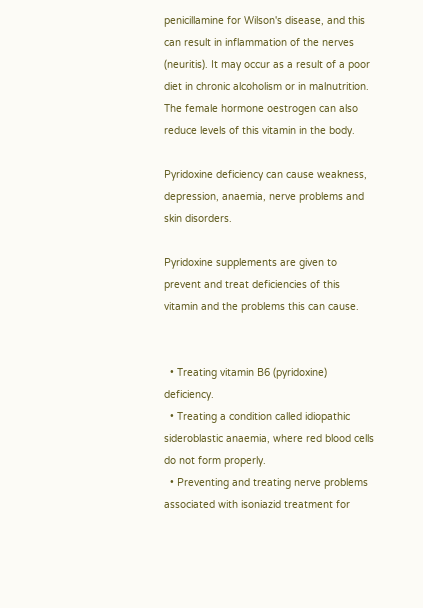penicillamine for Wilson's disease, and this can result in inflammation of the nerves (neuritis). It may occur as a result of a poor diet in chronic alcoholism or in malnutrition. The female hormone oestrogen can also reduce levels of this vitamin in the body.

Pyridoxine deficiency can cause weakness, depression, anaemia, nerve problems and skin disorders.

Pyridoxine supplements are given to prevent and treat deficiencies of this vitamin and the problems this can cause.


  • Treating vitamin B6 (pyridoxine) deficiency.
  • Treating a condition called idiopathic sideroblastic anaemia, where red blood cells do not form properly.
  • Preventing and treating nerve problems associated with isoniazid treatment for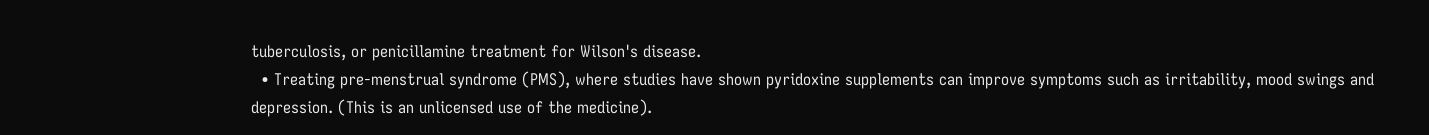tuberculosis, or penicillamine treatment for Wilson's disease.
  • Treating pre-menstrual syndrome (PMS), where studies have shown pyridoxine supplements can improve symptoms such as irritability, mood swings and depression. (This is an unlicensed use of the medicine).